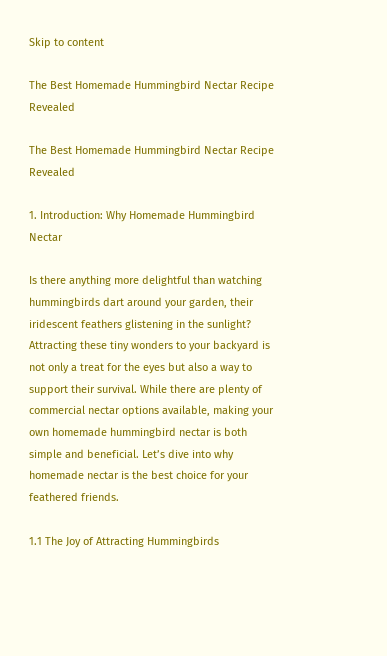Skip to content

The Best Homemade Hummingbird Nectar Recipe Revealed

The Best Homemade Hummingbird Nectar Recipe Revealed

1. Introduction: Why Homemade Hummingbird Nectar

Is there anything more delightful than watching hummingbirds dart around your garden, their iridescent feathers glistening in the sunlight? Attracting these tiny wonders to your backyard is not only a treat for the eyes but also a way to support their survival. While there are plenty of commercial nectar options available, making your own homemade hummingbird nectar is both simple and beneficial. Let’s dive into why homemade nectar is the best choice for your feathered friends.

1.1 The Joy of Attracting Hummingbirds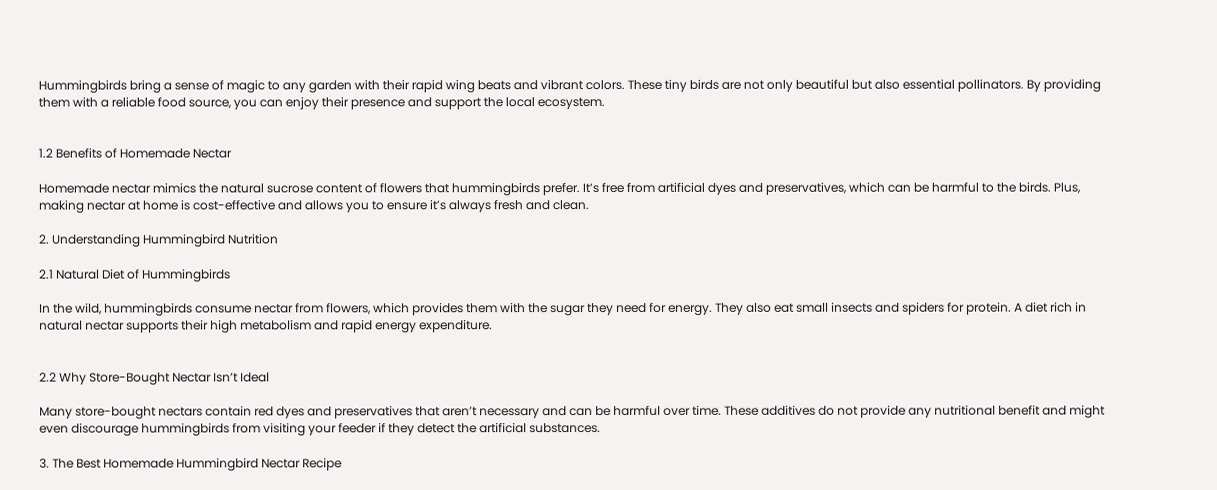Hummingbirds bring a sense of magic to any garden with their rapid wing beats and vibrant colors. These tiny birds are not only beautiful but also essential pollinators. By providing them with a reliable food source, you can enjoy their presence and support the local ecosystem.


1.2 Benefits of Homemade Nectar

Homemade nectar mimics the natural sucrose content of flowers that hummingbirds prefer. It’s free from artificial dyes and preservatives, which can be harmful to the birds. Plus, making nectar at home is cost-effective and allows you to ensure it’s always fresh and clean.

2. Understanding Hummingbird Nutrition

2.1 Natural Diet of Hummingbirds

In the wild, hummingbirds consume nectar from flowers, which provides them with the sugar they need for energy. They also eat small insects and spiders for protein. A diet rich in natural nectar supports their high metabolism and rapid energy expenditure.


2.2 Why Store-Bought Nectar Isn’t Ideal

Many store-bought nectars contain red dyes and preservatives that aren’t necessary and can be harmful over time. These additives do not provide any nutritional benefit and might even discourage hummingbirds from visiting your feeder if they detect the artificial substances.

3. The Best Homemade Hummingbird Nectar Recipe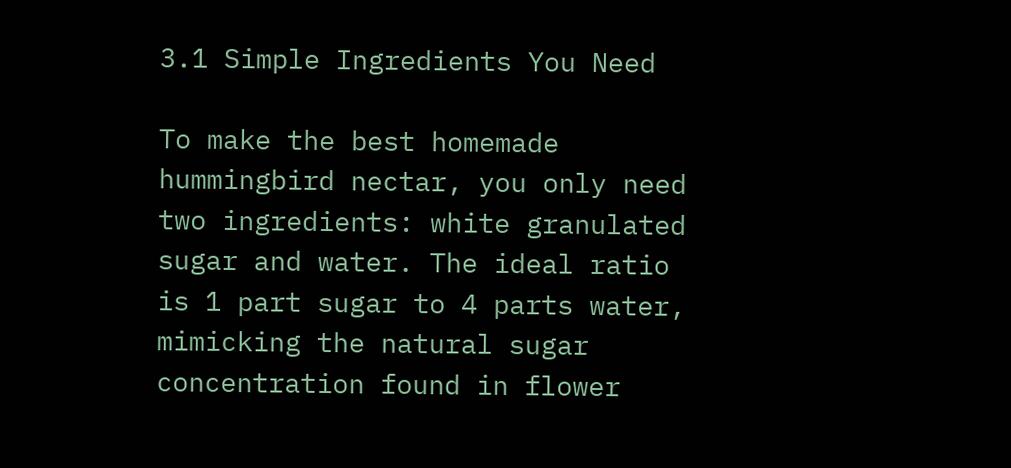3.1 Simple Ingredients You Need

To make the best homemade hummingbird nectar, you only need two ingredients: white granulated sugar and water. The ideal ratio is 1 part sugar to 4 parts water, mimicking the natural sugar concentration found in flower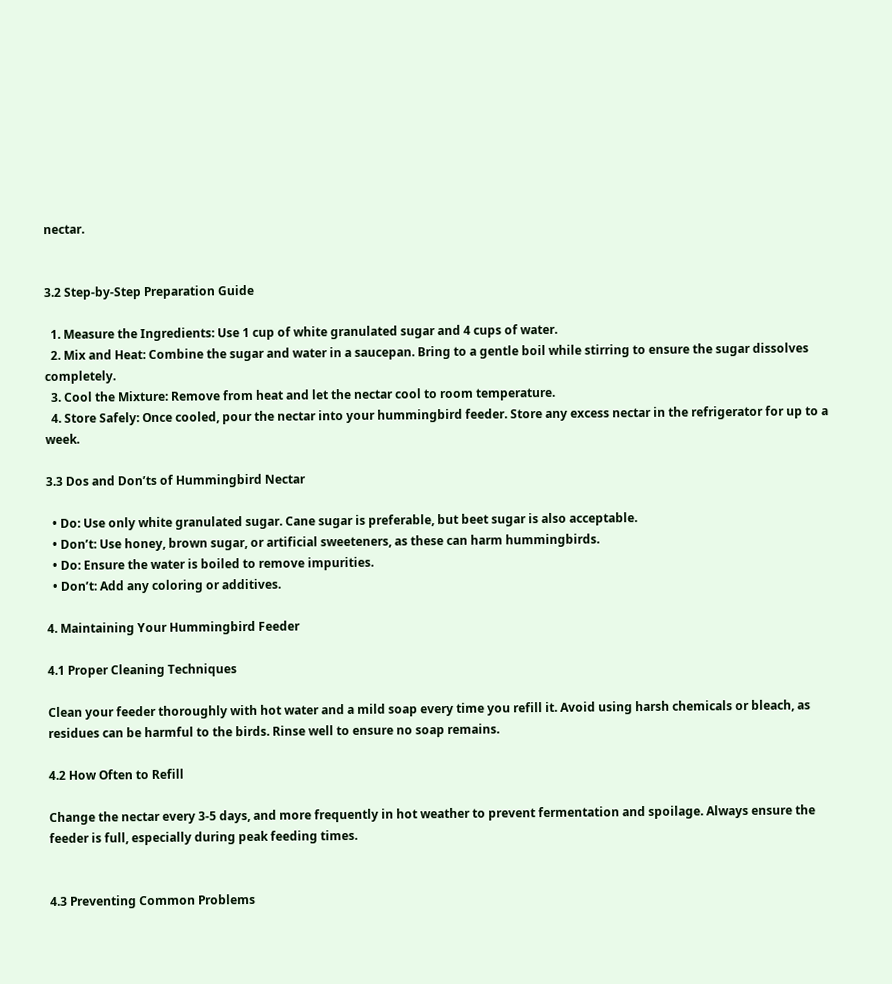nectar.


3.2 Step-by-Step Preparation Guide

  1. Measure the Ingredients: Use 1 cup of white granulated sugar and 4 cups of water.
  2. Mix and Heat: Combine the sugar and water in a saucepan. Bring to a gentle boil while stirring to ensure the sugar dissolves completely.
  3. Cool the Mixture: Remove from heat and let the nectar cool to room temperature.
  4. Store Safely: Once cooled, pour the nectar into your hummingbird feeder. Store any excess nectar in the refrigerator for up to a week.

3.3 Dos and Don’ts of Hummingbird Nectar

  • Do: Use only white granulated sugar. Cane sugar is preferable, but beet sugar is also acceptable.
  • Don’t: Use honey, brown sugar, or artificial sweeteners, as these can harm hummingbirds.
  • Do: Ensure the water is boiled to remove impurities.
  • Don’t: Add any coloring or additives.

4. Maintaining Your Hummingbird Feeder

4.1 Proper Cleaning Techniques

Clean your feeder thoroughly with hot water and a mild soap every time you refill it. Avoid using harsh chemicals or bleach, as residues can be harmful to the birds. Rinse well to ensure no soap remains.

4.2 How Often to Refill

Change the nectar every 3-5 days, and more frequently in hot weather to prevent fermentation and spoilage. Always ensure the feeder is full, especially during peak feeding times.


4.3 Preventing Common Problems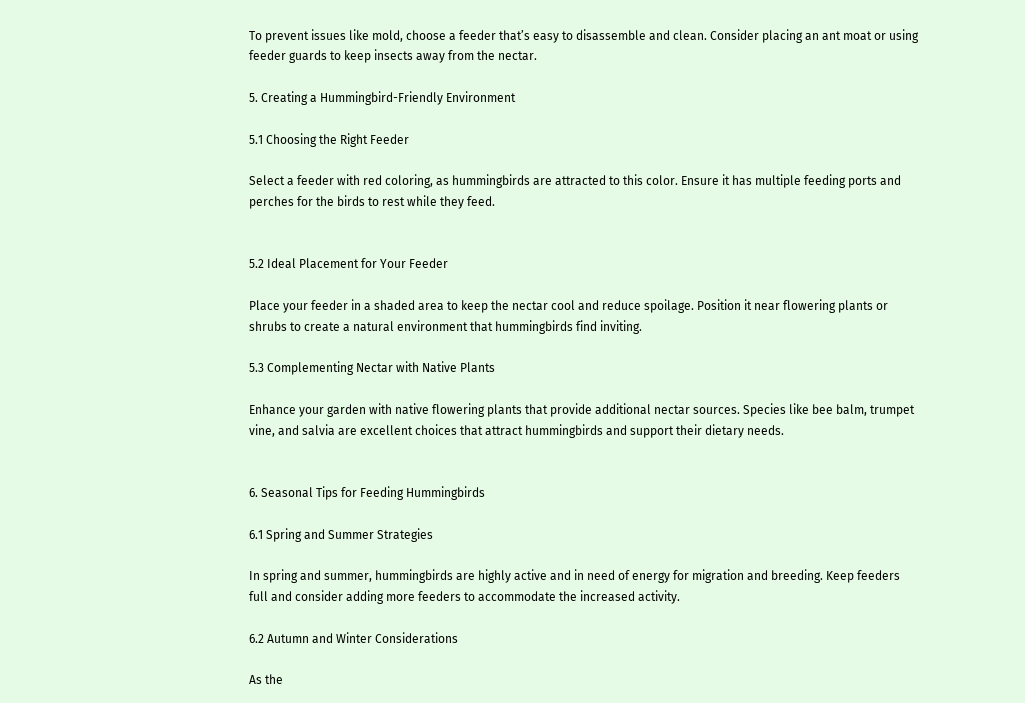To prevent issues like mold, choose a feeder that’s easy to disassemble and clean. Consider placing an ant moat or using feeder guards to keep insects away from the nectar.

5. Creating a Hummingbird-Friendly Environment

5.1 Choosing the Right Feeder

Select a feeder with red coloring, as hummingbirds are attracted to this color. Ensure it has multiple feeding ports and perches for the birds to rest while they feed.


5.2 Ideal Placement for Your Feeder

Place your feeder in a shaded area to keep the nectar cool and reduce spoilage. Position it near flowering plants or shrubs to create a natural environment that hummingbirds find inviting.

5.3 Complementing Nectar with Native Plants

Enhance your garden with native flowering plants that provide additional nectar sources. Species like bee balm, trumpet vine, and salvia are excellent choices that attract hummingbirds and support their dietary needs.


6. Seasonal Tips for Feeding Hummingbirds

6.1 Spring and Summer Strategies

In spring and summer, hummingbirds are highly active and in need of energy for migration and breeding. Keep feeders full and consider adding more feeders to accommodate the increased activity.

6.2 Autumn and Winter Considerations

As the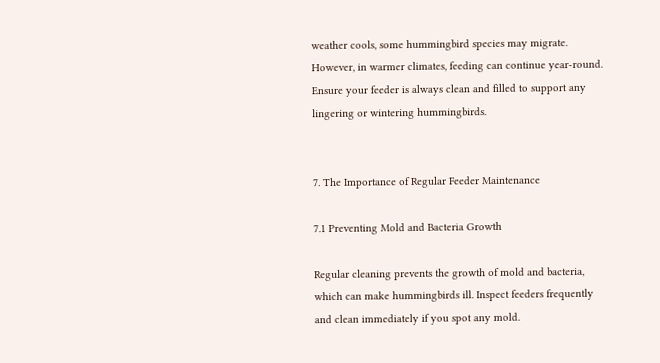weather cools, some hummingbird species may migrate. However, in warmer climates, feeding can continue year-round. Ensure your feeder is always clean and filled to support any lingering or wintering hummingbirds.


7. The Importance of Regular Feeder Maintenance

7.1 Preventing Mold and Bacteria Growth

Regular cleaning prevents the growth of mold and bacteria, which can make hummingbirds ill. Inspect feeders frequently and clean immediately if you spot any mold.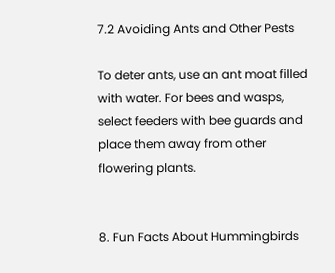7.2 Avoiding Ants and Other Pests

To deter ants, use an ant moat filled with water. For bees and wasps, select feeders with bee guards and place them away from other flowering plants.


8. Fun Facts About Hummingbirds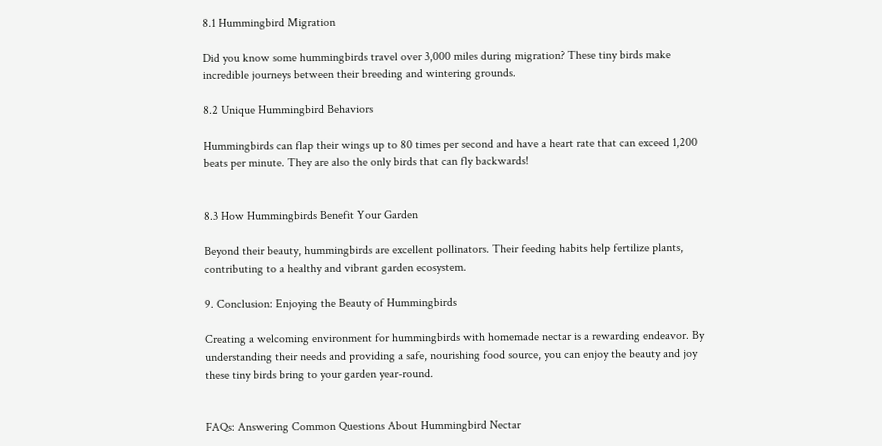8.1 Hummingbird Migration

Did you know some hummingbirds travel over 3,000 miles during migration? These tiny birds make incredible journeys between their breeding and wintering grounds.

8.2 Unique Hummingbird Behaviors

Hummingbirds can flap their wings up to 80 times per second and have a heart rate that can exceed 1,200 beats per minute. They are also the only birds that can fly backwards!


8.3 How Hummingbirds Benefit Your Garden

Beyond their beauty, hummingbirds are excellent pollinators. Their feeding habits help fertilize plants, contributing to a healthy and vibrant garden ecosystem.

9. Conclusion: Enjoying the Beauty of Hummingbirds

Creating a welcoming environment for hummingbirds with homemade nectar is a rewarding endeavor. By understanding their needs and providing a safe, nourishing food source, you can enjoy the beauty and joy these tiny birds bring to your garden year-round.


FAQs: Answering Common Questions About Hummingbird Nectar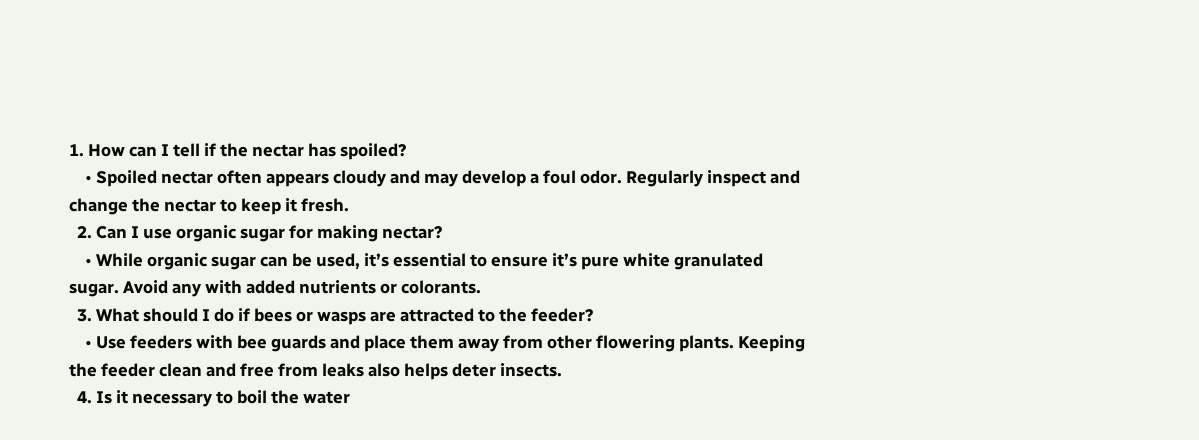1. How can I tell if the nectar has spoiled?
    • Spoiled nectar often appears cloudy and may develop a foul odor. Regularly inspect and change the nectar to keep it fresh.
  2. Can I use organic sugar for making nectar?
    • While organic sugar can be used, it’s essential to ensure it’s pure white granulated sugar. Avoid any with added nutrients or colorants.
  3. What should I do if bees or wasps are attracted to the feeder?
    • Use feeders with bee guards and place them away from other flowering plants. Keeping the feeder clean and free from leaks also helps deter insects.
  4. Is it necessary to boil the water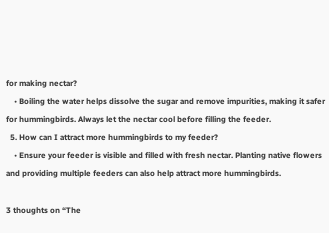for making nectar?
    • Boiling the water helps dissolve the sugar and remove impurities, making it safer for hummingbirds. Always let the nectar cool before filling the feeder.
  5. How can I attract more hummingbirds to my feeder?
    • Ensure your feeder is visible and filled with fresh nectar. Planting native flowers and providing multiple feeders can also help attract more hummingbirds.

3 thoughts on “The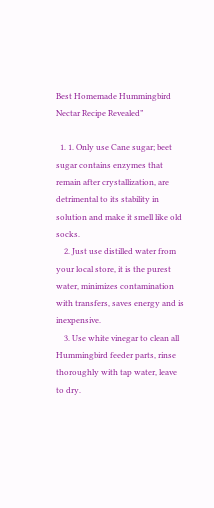Best Homemade Hummingbird Nectar Recipe Revealed”

  1. 1. Only use Cane sugar; beet sugar contains enzymes that remain after crystallization, are detrimental to its stability in solution and make it smell like old socks.
    2. Just use distilled water from your local store, it is the purest water, minimizes contamination with transfers, saves energy and is inexpensive.
    3. Use white vinegar to clean all Hummingbird feeder parts, rinse thoroughly with tap water, leave to dry.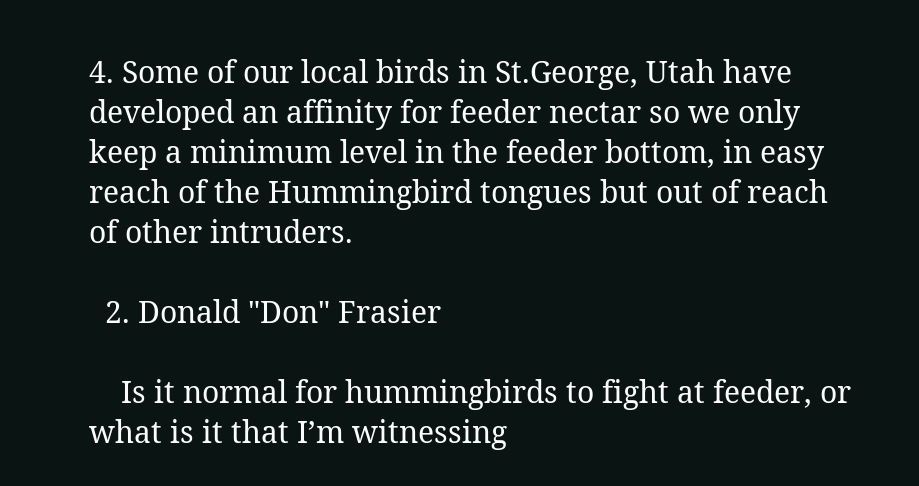4. Some of our local birds in St.George, Utah have developed an affinity for feeder nectar so we only keep a minimum level in the feeder bottom, in easy reach of the Hummingbird tongues but out of reach of other intruders.

  2. Donald "Don" Frasier

    Is it normal for hummingbirds to fight at feeder, or what is it that I’m witnessing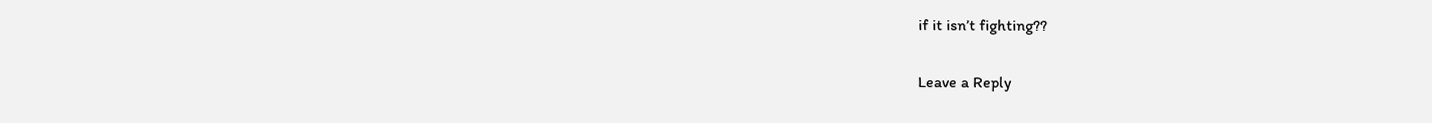if it isn’t fighting??

Leave a Reply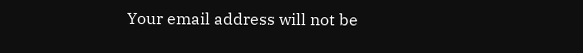Your email address will not be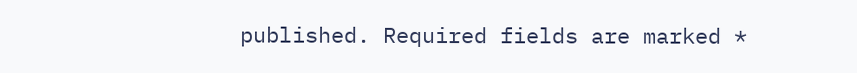published. Required fields are marked *